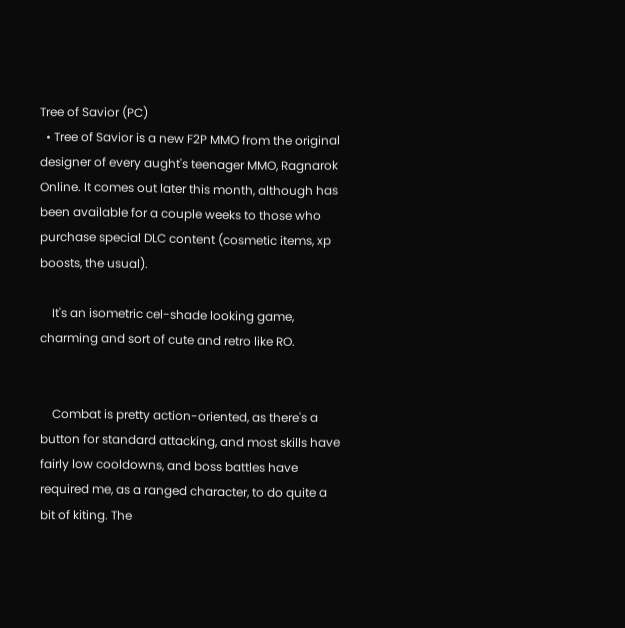Tree of Savior (PC)
  • Tree of Savior is a new F2P MMO from the original designer of every aught's teenager MMO, Ragnarok Online. It comes out later this month, although has been available for a couple weeks to those who purchase special DLC content (cosmetic items, xp boosts, the usual).

    It's an isometric cel-shade looking game, charming and sort of cute and retro like RO.


    Combat is pretty action-oriented, as there's a button for standard attacking, and most skills have fairly low cooldowns, and boss battles have required me, as a ranged character, to do quite a bit of kiting. The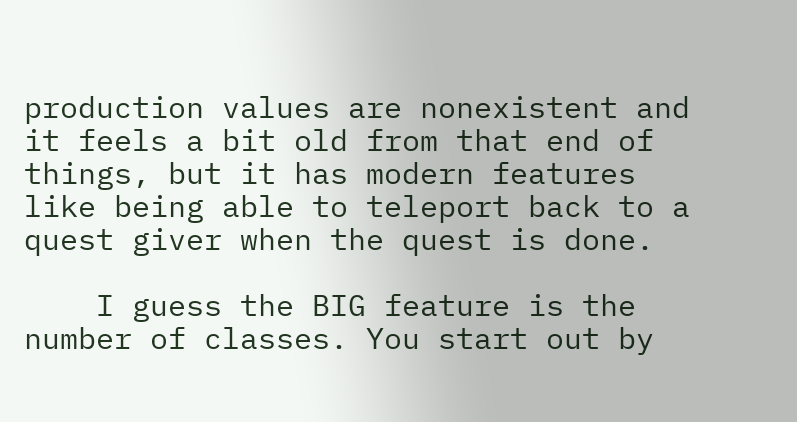production values are nonexistent and it feels a bit old from that end of things, but it has modern features like being able to teleport back to a quest giver when the quest is done.

    I guess the BIG feature is the number of classes. You start out by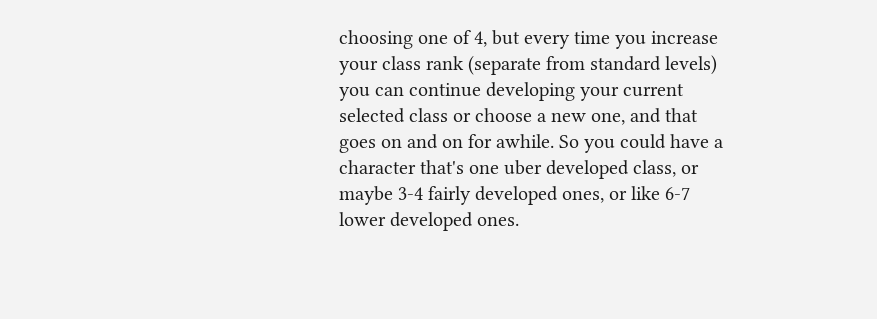choosing one of 4, but every time you increase your class rank (separate from standard levels) you can continue developing your current selected class or choose a new one, and that goes on and on for awhile. So you could have a character that's one uber developed class, or maybe 3-4 fairly developed ones, or like 6-7 lower developed ones.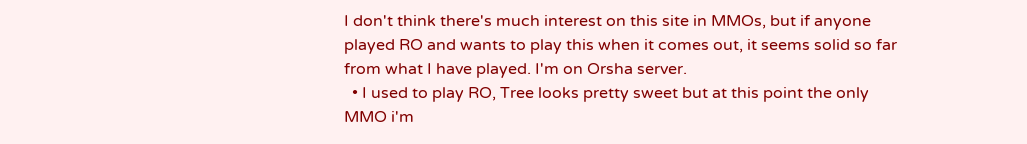I don't think there's much interest on this site in MMOs, but if anyone played RO and wants to play this when it comes out, it seems solid so far from what I have played. I'm on Orsha server.
  • I used to play RO, Tree looks pretty sweet but at this point the only MMO i'm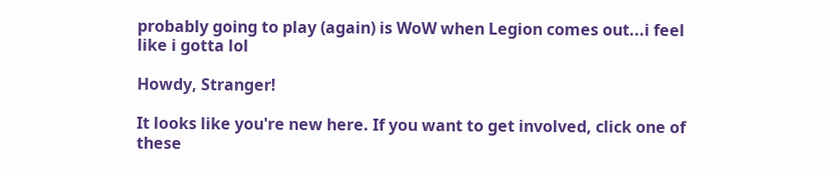probably going to play (again) is WoW when Legion comes out...i feel like i gotta lol

Howdy, Stranger!

It looks like you're new here. If you want to get involved, click one of these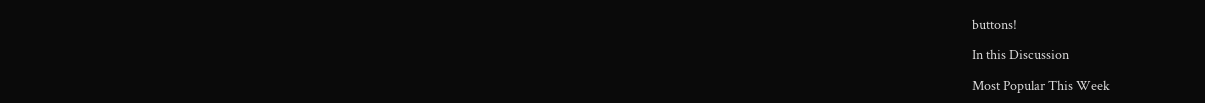buttons!

In this Discussion

Most Popular This Week